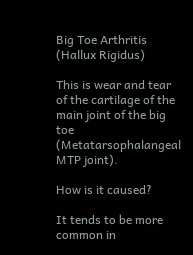Big Toe Arthritis (Hallux Rigidus)

This is wear and tear of the cartilage of the main joint of the big toe (Metatarsophalangeal MTP joint).

How is it caused?

It tends to be more common in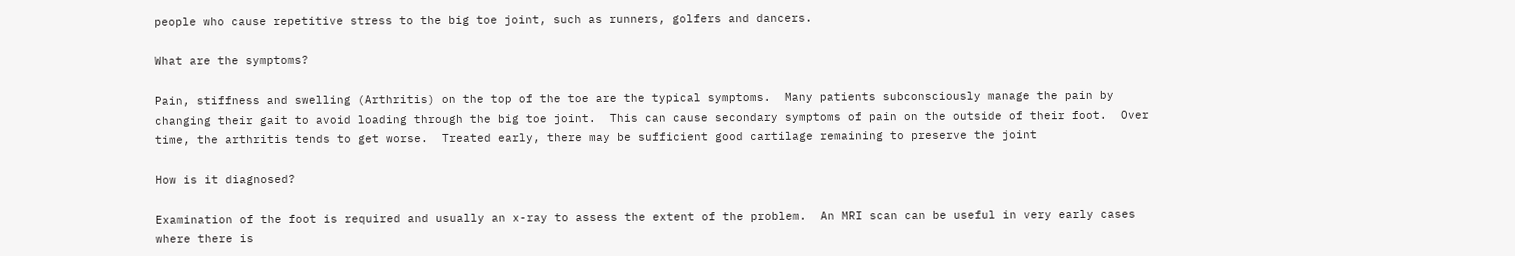people who cause repetitive stress to the big toe joint, such as runners, golfers and dancers.

What are the symptoms?

Pain, stiffness and swelling (Arthritis) on the top of the toe are the typical symptoms.  Many patients subconsciously manage the pain by changing their gait to avoid loading through the big toe joint.  This can cause secondary symptoms of pain on the outside of their foot.  Over time, the arthritis tends to get worse.  Treated early, there may be sufficient good cartilage remaining to preserve the joint

How is it diagnosed?

Examination of the foot is required and usually an x-ray to assess the extent of the problem.  An MRI scan can be useful in very early cases where there is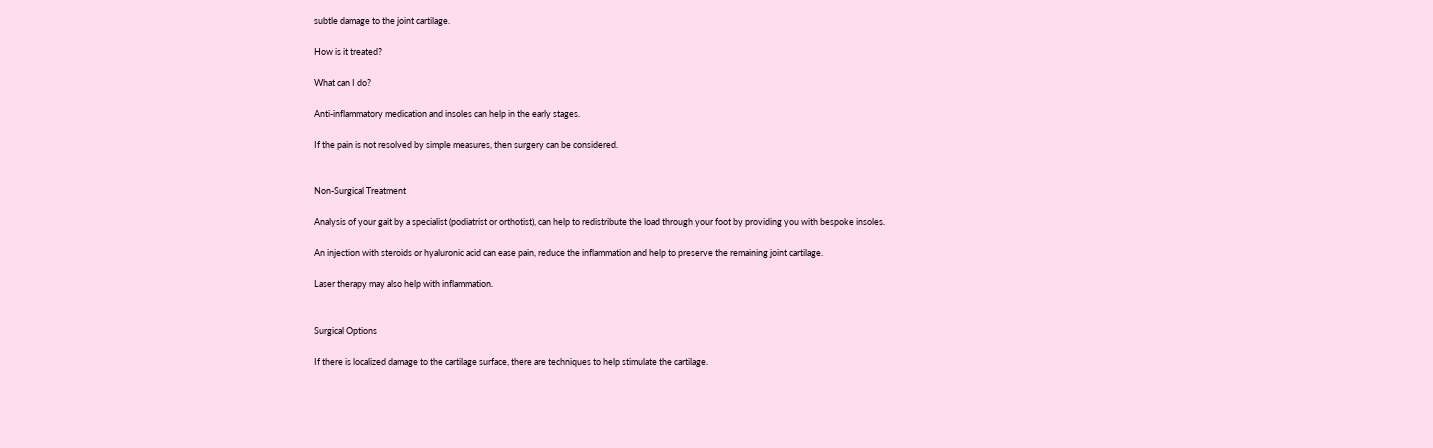subtle damage to the joint cartilage.

How is it treated?

What can I do?

Anti-inflammatory medication and insoles can help in the early stages.

If the pain is not resolved by simple measures, then surgery can be considered.


Non-Surgical Treatment

Analysis of your gait by a specialist (podiatrist or orthotist), can help to redistribute the load through your foot by providing you with bespoke insoles.

An injection with steroids or hyaluronic acid can ease pain, reduce the inflammation and help to preserve the remaining joint cartilage.

Laser therapy may also help with inflammation.


Surgical Options

If there is localized damage to the cartilage surface, there are techniques to help stimulate the cartilage.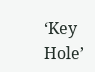‘Key Hole’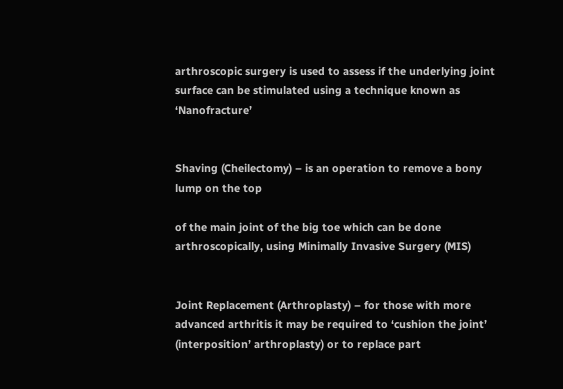arthroscopic surgery is used to assess if the underlying joint surface can be stimulated using a technique known as ‘Nanofracture’


Shaving (Cheilectomy) – is an operation to remove a bony lump on the top

of the main joint of the big toe which can be done arthroscopically, using Minimally Invasive Surgery (MIS)


Joint Replacement (Arthroplasty) – for those with more advanced arthritis it may be required to ‘cushion the joint’ (interposition’ arthroplasty) or to replace part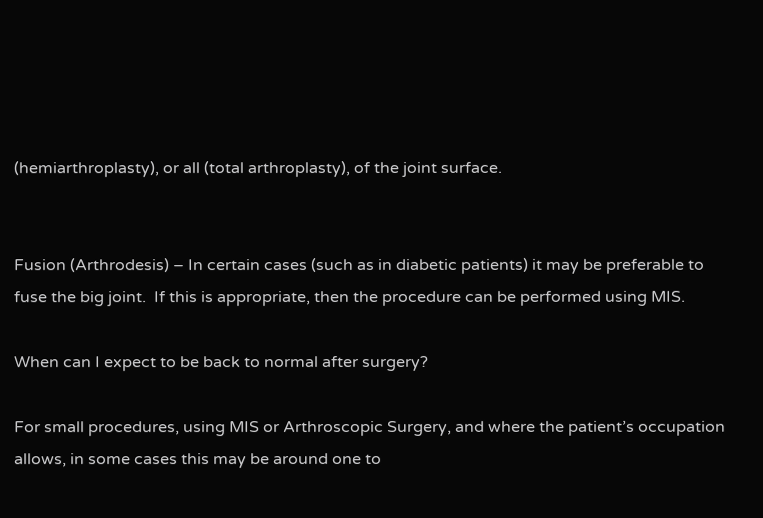(hemiarthroplasty), or all (total arthroplasty), of the joint surface.


Fusion (Arthrodesis) – In certain cases (such as in diabetic patients) it may be preferable to fuse the big joint.  If this is appropriate, then the procedure can be performed using MIS.

When can I expect to be back to normal after surgery?

For small procedures, using MIS or Arthroscopic Surgery, and where the patient’s occupation allows, in some cases this may be around one to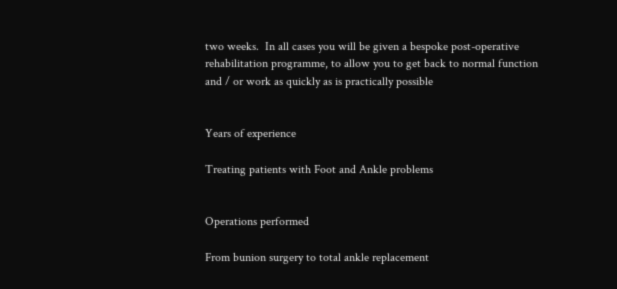two weeks.  In all cases you will be given a bespoke post-operative rehabilitation programme, to allow you to get back to normal function and / or work as quickly as is practically possible


Years of experience

Treating patients with Foot and Ankle problems


Operations performed

From bunion surgery to total ankle replacement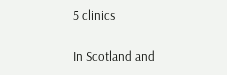5 clinics

In Scotland and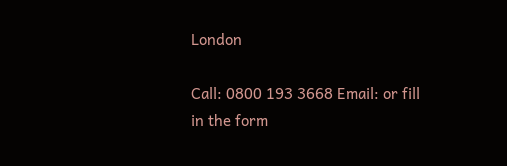London

Call: 0800 193 3668 Email: or fill in the form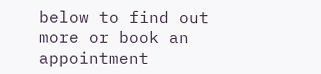below to find out more or book an appointment